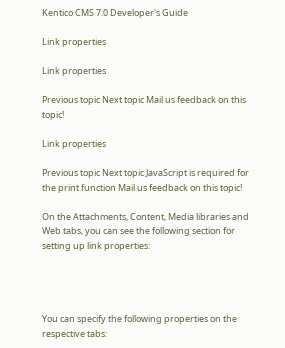Kentico CMS 7.0 Developer's Guide

Link properties

Link properties

Previous topic Next topic Mail us feedback on this topic!

Link properties

Previous topic Next topic JavaScript is required for the print function Mail us feedback on this topic!

On the Attachments, Content, Media libraries and Web tabs, you can see the following section for setting up link properties:




You can specify the following properties on the respective tabs: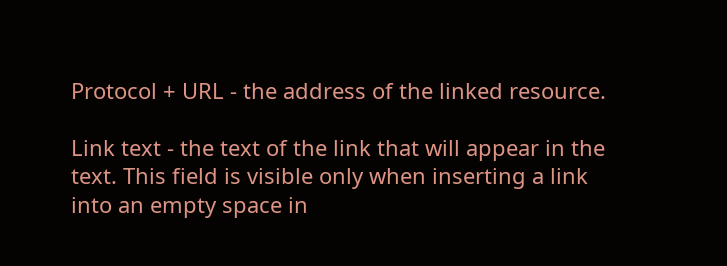Protocol + URL - the address of the linked resource.

Link text - the text of the link that will appear in the text. This field is visible only when inserting a link into an empty space in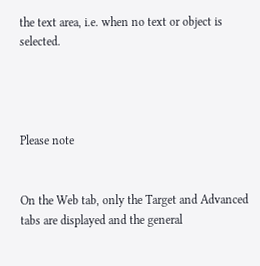the text area, i.e. when no text or object is selected.




Please note


On the Web tab, only the Target and Advanced tabs are displayed and the general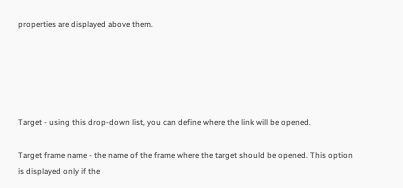properties are displayed above them.





Target - using this drop-down list, you can define where the link will be opened.

Target frame name - the name of the frame where the target should be opened. This option is displayed only if the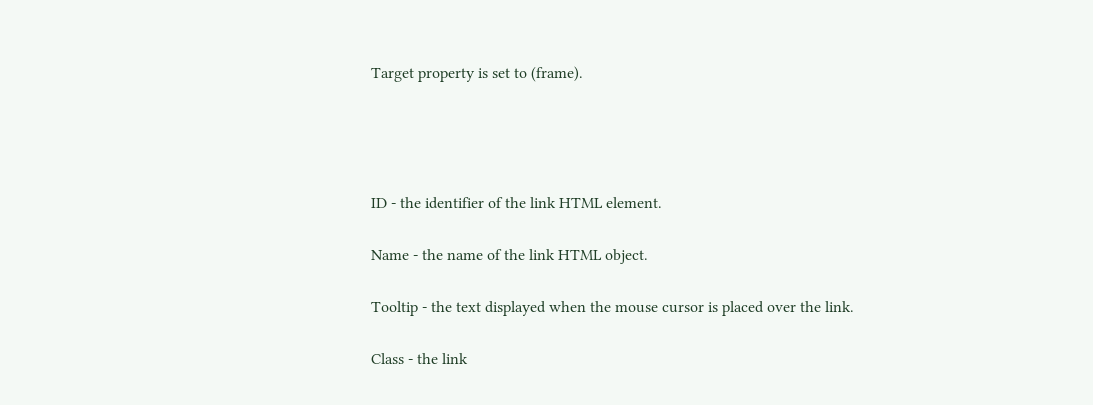Target property is set to (frame).




ID - the identifier of the link HTML element.

Name - the name of the link HTML object.

Tooltip - the text displayed when the mouse cursor is placed over the link.

Class - the link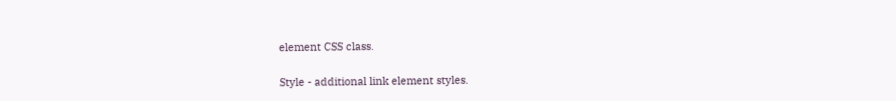element CSS class.

Style - additional link element styles.